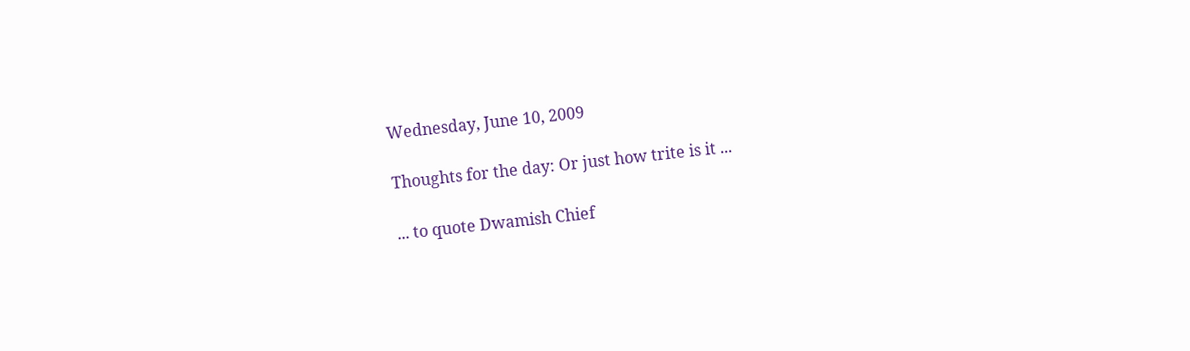Wednesday, June 10, 2009

Thoughts for the day: Or just how trite is it ...

... to quote Dwamish Chief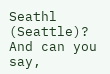Seathl (Seattle)? And can you say,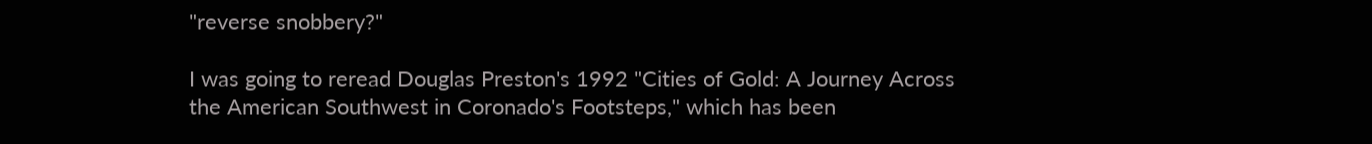"reverse snobbery?"

I was going to reread Douglas Preston's 1992 "Cities of Gold: A Journey Across the American Southwest in Coronado's Footsteps," which has been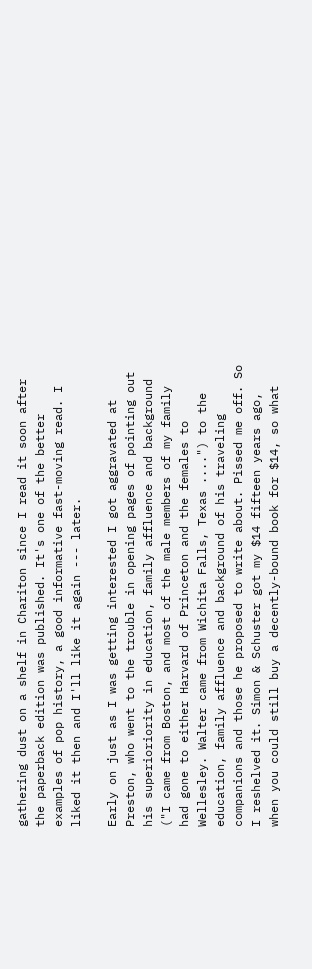gathering dust on a shelf in Chariton since I read it soon after the paperback edition was published. It's one of the better examples of pop history, a good informative fast-moving read. I liked it then and I'll like it again --- later.

Early on just as I was getting interested I got aggravated at Preston, who went to the trouble in opening pages of pointing out his superioriority in education, family affluence and background ("I came from Boston, and most of the male members of my family had gone to either Harvard of Princeton and the females to Wellesley. Walter came from Wichita Falls, Texas ....") to the education, family affluence and background of his traveling companions and those he proposed to write about. Pissed me off. So I reshelved it. Simon & Schuster got my $14 fifteen years ago, when you could still buy a decently-bound book for $14, so what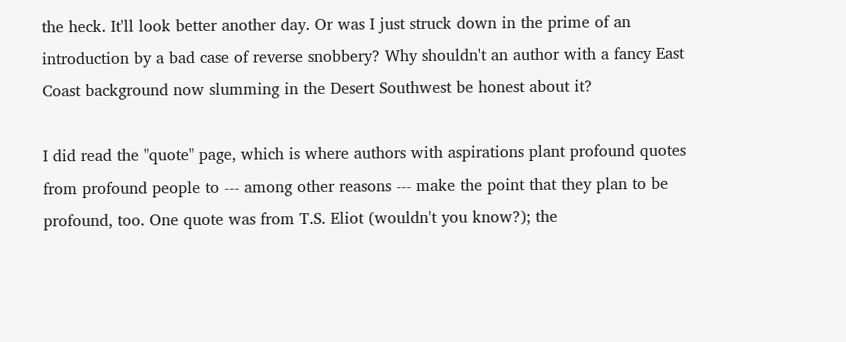the heck. It'll look better another day. Or was I just struck down in the prime of an introduction by a bad case of reverse snobbery? Why shouldn't an author with a fancy East Coast background now slumming in the Desert Southwest be honest about it?

I did read the "quote" page, which is where authors with aspirations plant profound quotes from profound people to --- among other reasons --- make the point that they plan to be profound, too. One quote was from T.S. Eliot (wouldn't you know?); the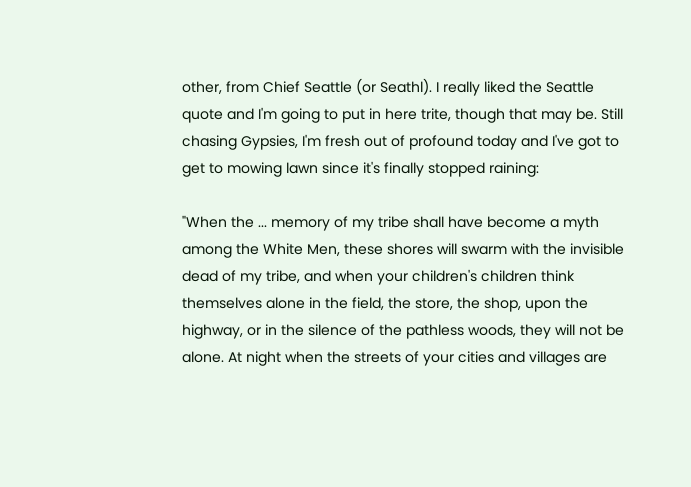other, from Chief Seattle (or Seathl). I really liked the Seattle quote and I'm going to put in here trite, though that may be. Still chasing Gypsies, I'm fresh out of profound today and I've got to get to mowing lawn since it's finally stopped raining:

"When the ... memory of my tribe shall have become a myth among the White Men, these shores will swarm with the invisible dead of my tribe, and when your children's children think themselves alone in the field, the store, the shop, upon the highway, or in the silence of the pathless woods, they will not be alone. At night when the streets of your cities and villages are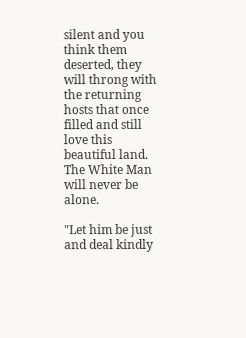silent and you think them deserted, they will throng with the returning hosts that once filled and still love this beautiful land. The White Man will never be alone.

"Let him be just and deal kindly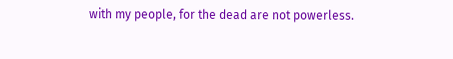with my people, for the dead are not powerless.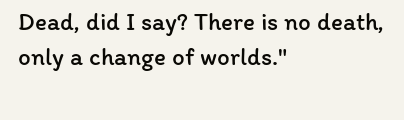Dead, did I say? There is no death, only a change of worlds."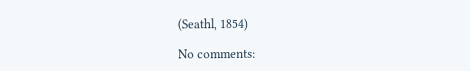(Seathl, 1854)

No comments: